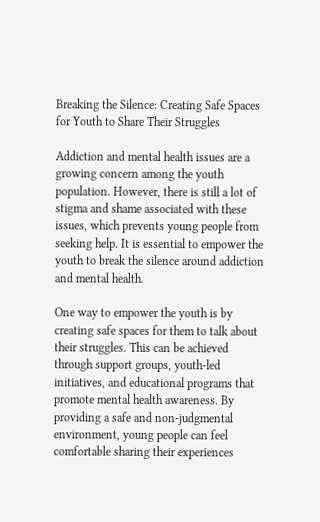Breaking the Silence: Creating Safe Spaces for Youth to Share Their Struggles

Addiction and mental health issues are a growing concern among the youth population. However, there is still a lot of stigma and shame associated with these issues, which prevents young people from seeking help. It is essential to empower the youth to break the silence around addiction and mental health.

One way to empower the youth is by creating safe spaces for them to talk about their struggles. This can be achieved through support groups, youth-led initiatives, and educational programs that promote mental health awareness. By providing a safe and non-judgmental environment, young people can feel comfortable sharing their experiences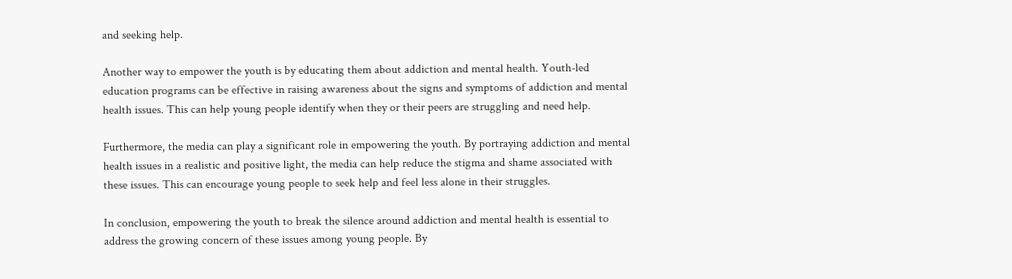and seeking help.

Another way to empower the youth is by educating them about addiction and mental health. Youth-led education programs can be effective in raising awareness about the signs and symptoms of addiction and mental health issues. This can help young people identify when they or their peers are struggling and need help.

Furthermore, the media can play a significant role in empowering the youth. By portraying addiction and mental health issues in a realistic and positive light, the media can help reduce the stigma and shame associated with these issues. This can encourage young people to seek help and feel less alone in their struggles.

In conclusion, empowering the youth to break the silence around addiction and mental health is essential to address the growing concern of these issues among young people. By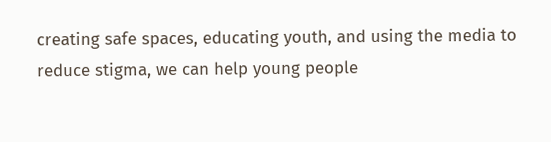creating safe spaces, educating youth, and using the media to reduce stigma, we can help young people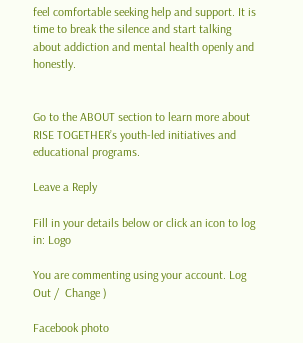feel comfortable seeking help and support. It is time to break the silence and start talking about addiction and mental health openly and honestly.


Go to the ABOUT section to learn more about RISE TOGETHER’s youth-led initiatives and educational programs.

Leave a Reply

Fill in your details below or click an icon to log in: Logo

You are commenting using your account. Log Out /  Change )

Facebook photo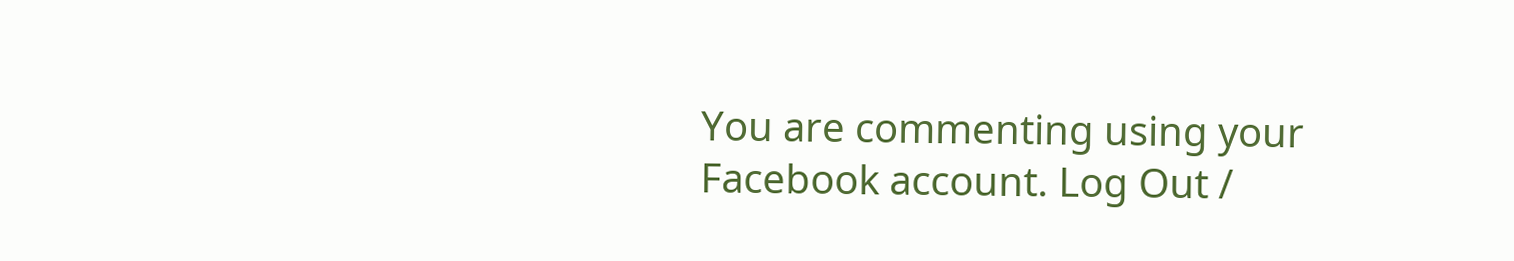You are commenting using your Facebook account. Log Out /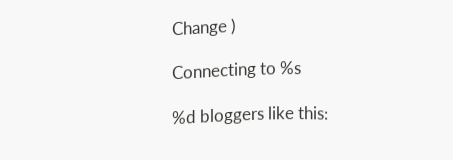Change )

Connecting to %s

%d bloggers like this: